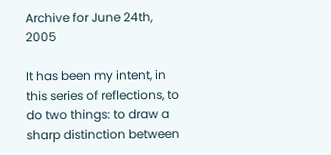Archive for June 24th, 2005

It has been my intent, in this series of reflections, to do two things: to draw a sharp distinction between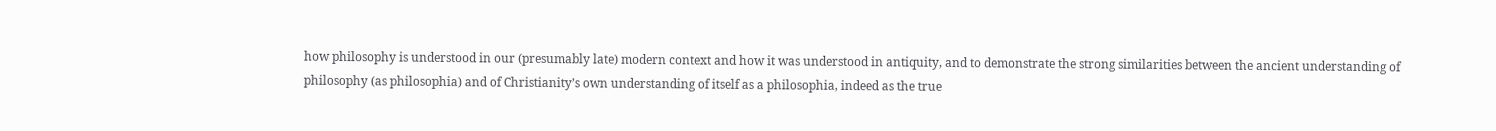how philosophy is understood in our (presumably late) modern context and how it was understood in antiquity, and to demonstrate the strong similarities between the ancient understanding of philosophy (as philosophia) and of Christianity’s own understanding of itself as a philosophia, indeed as the true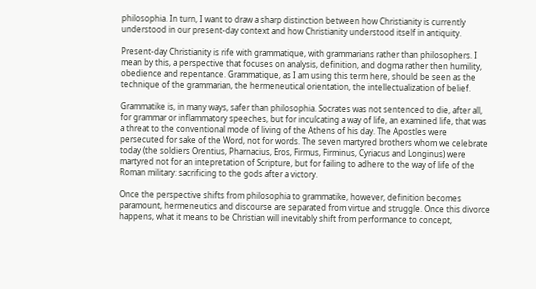philosophia. In turn, I want to draw a sharp distinction between how Christianity is currently understood in our present-day context and how Christianity understood itself in antiquity.

Present-day Christianity is rife with grammatique, with grammarians rather than philosophers. I mean by this, a perspective that focuses on analysis, definition, and dogma rather then humility, obedience and repentance. Grammatique, as I am using this term here, should be seen as the technique of the grammarian, the hermeneutical orientation, the intellectualization of belief.

Grammatike is, in many ways, safer than philosophia. Socrates was not sentenced to die, after all, for grammar or inflammatory speeches, but for inculcating a way of life, an examined life, that was a threat to the conventional mode of living of the Athens of his day. The Apostles were persecuted for sake of the Word, not for words. The seven martyred brothers whom we celebrate today (the soldiers Orentius, Pharnacius, Eros, Firmus, Firminus, Cyriacus and Longinus) were martyred not for an intepretation of Scripture, but for failing to adhere to the way of life of the Roman military: sacrificing to the gods after a victory.

Once the perspective shifts from philosophia to grammatike, however, definition becomes paramount, hermeneutics and discourse are separated from virtue and struggle. Once this divorce happens, what it means to be Christian will inevitably shift from performance to concept,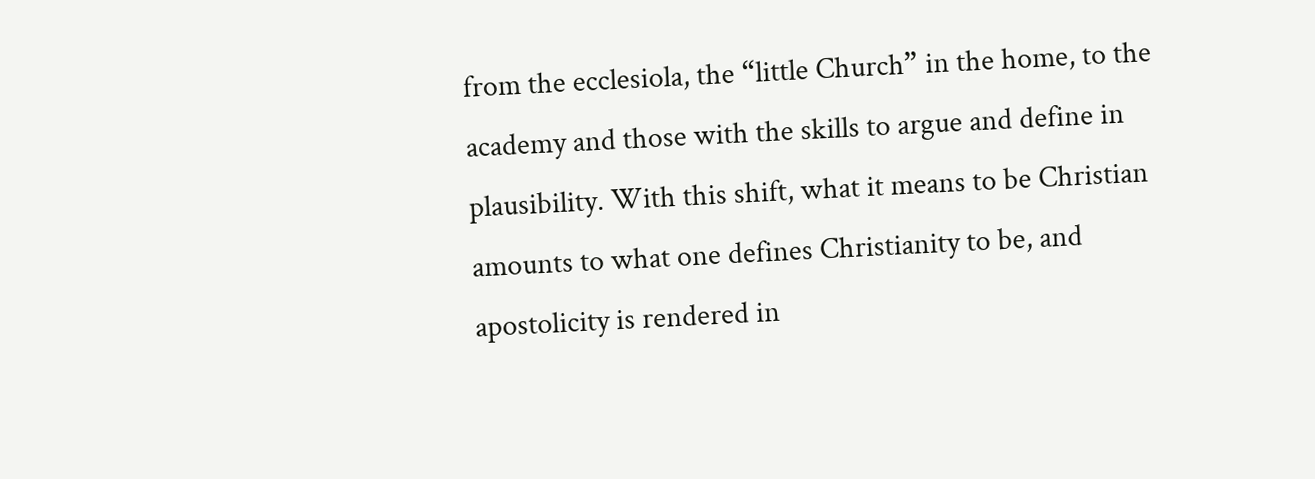from the ecclesiola, the “little Church” in the home, to the academy and those with the skills to argue and define in plausibility. With this shift, what it means to be Christian amounts to what one defines Christianity to be, and apostolicity is rendered in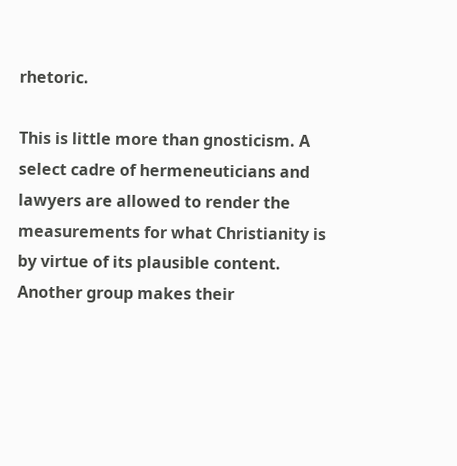rhetoric.

This is little more than gnosticism. A select cadre of hermeneuticians and lawyers are allowed to render the measurements for what Christianity is by virtue of its plausible content. Another group makes their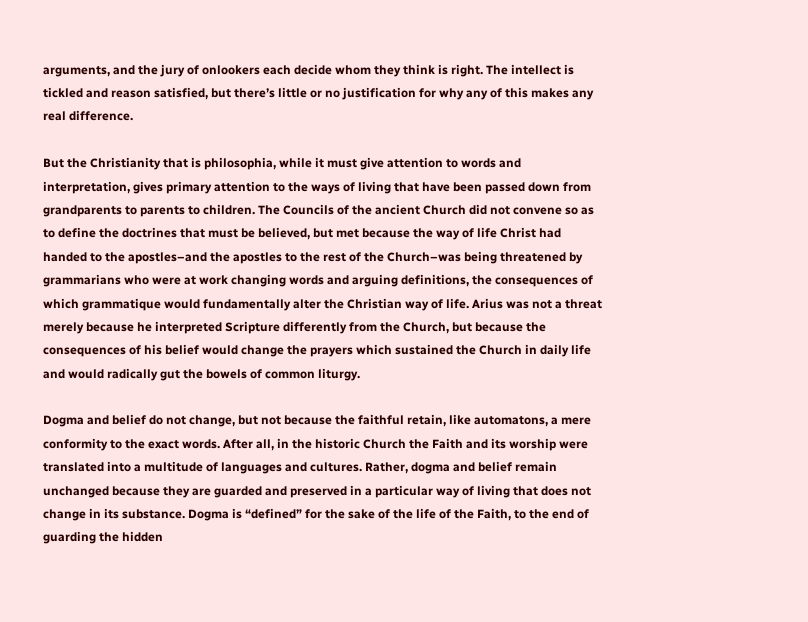arguments, and the jury of onlookers each decide whom they think is right. The intellect is tickled and reason satisfied, but there’s little or no justification for why any of this makes any real difference.

But the Christianity that is philosophia, while it must give attention to words and interpretation, gives primary attention to the ways of living that have been passed down from grandparents to parents to children. The Councils of the ancient Church did not convene so as to define the doctrines that must be believed, but met because the way of life Christ had handed to the apostles–and the apostles to the rest of the Church–was being threatened by grammarians who were at work changing words and arguing definitions, the consequences of which grammatique would fundamentally alter the Christian way of life. Arius was not a threat merely because he interpreted Scripture differently from the Church, but because the consequences of his belief would change the prayers which sustained the Church in daily life and would radically gut the bowels of common liturgy.

Dogma and belief do not change, but not because the faithful retain, like automatons, a mere conformity to the exact words. After all, in the historic Church the Faith and its worship were translated into a multitude of languages and cultures. Rather, dogma and belief remain unchanged because they are guarded and preserved in a particular way of living that does not change in its substance. Dogma is “defined” for the sake of the life of the Faith, to the end of guarding the hidden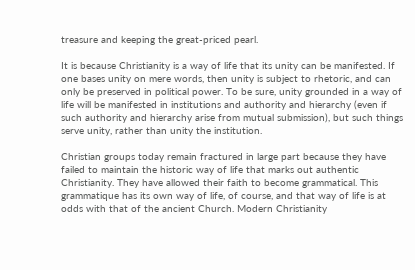treasure and keeping the great-priced pearl.

It is because Christianity is a way of life that its unity can be manifested. If one bases unity on mere words, then unity is subject to rhetoric, and can only be preserved in political power. To be sure, unity grounded in a way of life will be manifested in institutions and authority and hierarchy (even if such authority and hierarchy arise from mutual submission), but such things serve unity, rather than unity the institution.

Christian groups today remain fractured in large part because they have failed to maintain the historic way of life that marks out authentic Christianity. They have allowed their faith to become grammatical. This grammatique has its own way of life, of course, and that way of life is at odds with that of the ancient Church. Modern Christianity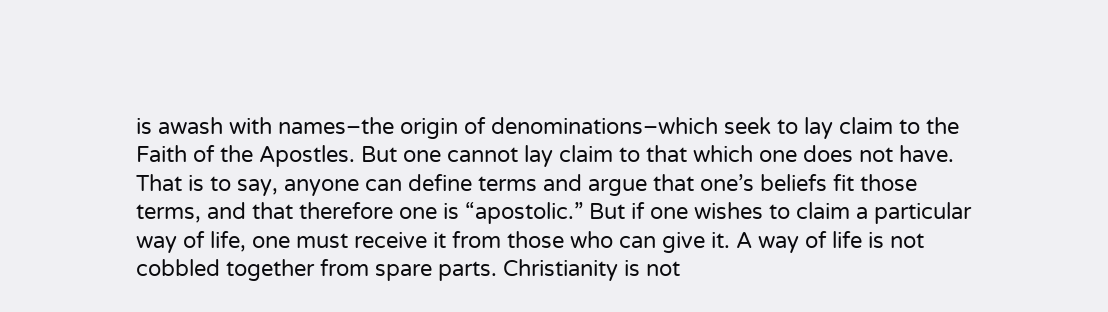is awash with names–the origin of denominations–which seek to lay claim to the Faith of the Apostles. But one cannot lay claim to that which one does not have. That is to say, anyone can define terms and argue that one’s beliefs fit those terms, and that therefore one is “apostolic.” But if one wishes to claim a particular way of life, one must receive it from those who can give it. A way of life is not cobbled together from spare parts. Christianity is not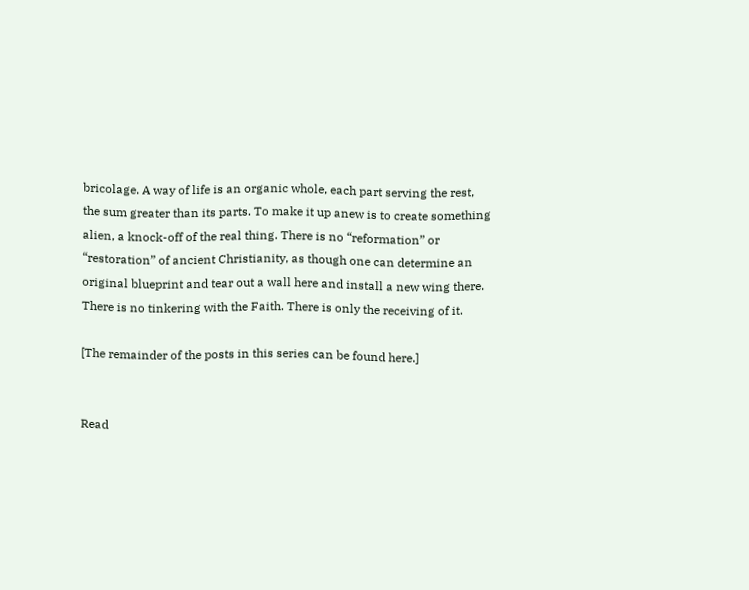bricolage. A way of life is an organic whole, each part serving the rest, the sum greater than its parts. To make it up anew is to create something alien, a knock-off of the real thing. There is no “reformation” or “restoration” of ancient Christianity, as though one can determine an original blueprint and tear out a wall here and install a new wing there. There is no tinkering with the Faith. There is only the receiving of it.

[The remainder of the posts in this series can be found here.]


Read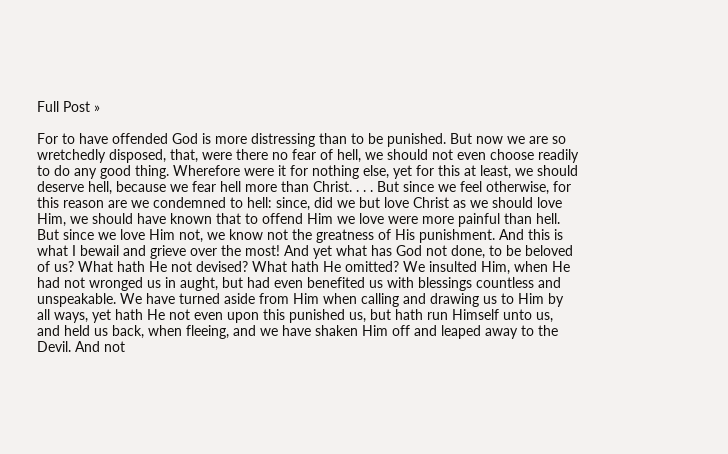Full Post »

For to have offended God is more distressing than to be punished. But now we are so wretchedly disposed, that, were there no fear of hell, we should not even choose readily to do any good thing. Wherefore were it for nothing else, yet for this at least, we should deserve hell, because we fear hell more than Christ. . . . But since we feel otherwise, for this reason are we condemned to hell: since, did we but love Christ as we should love Him, we should have known that to offend Him we love were more painful than hell. But since we love Him not, we know not the greatness of His punishment. And this is what I bewail and grieve over the most! And yet what has God not done, to be beloved of us? What hath He not devised? What hath He omitted? We insulted Him, when He had not wronged us in aught, but had even benefited us with blessings countless and unspeakable. We have turned aside from Him when calling and drawing us to Him by all ways, yet hath He not even upon this punished us, but hath run Himself unto us, and held us back, when fleeing, and we have shaken Him off and leaped away to the Devil. And not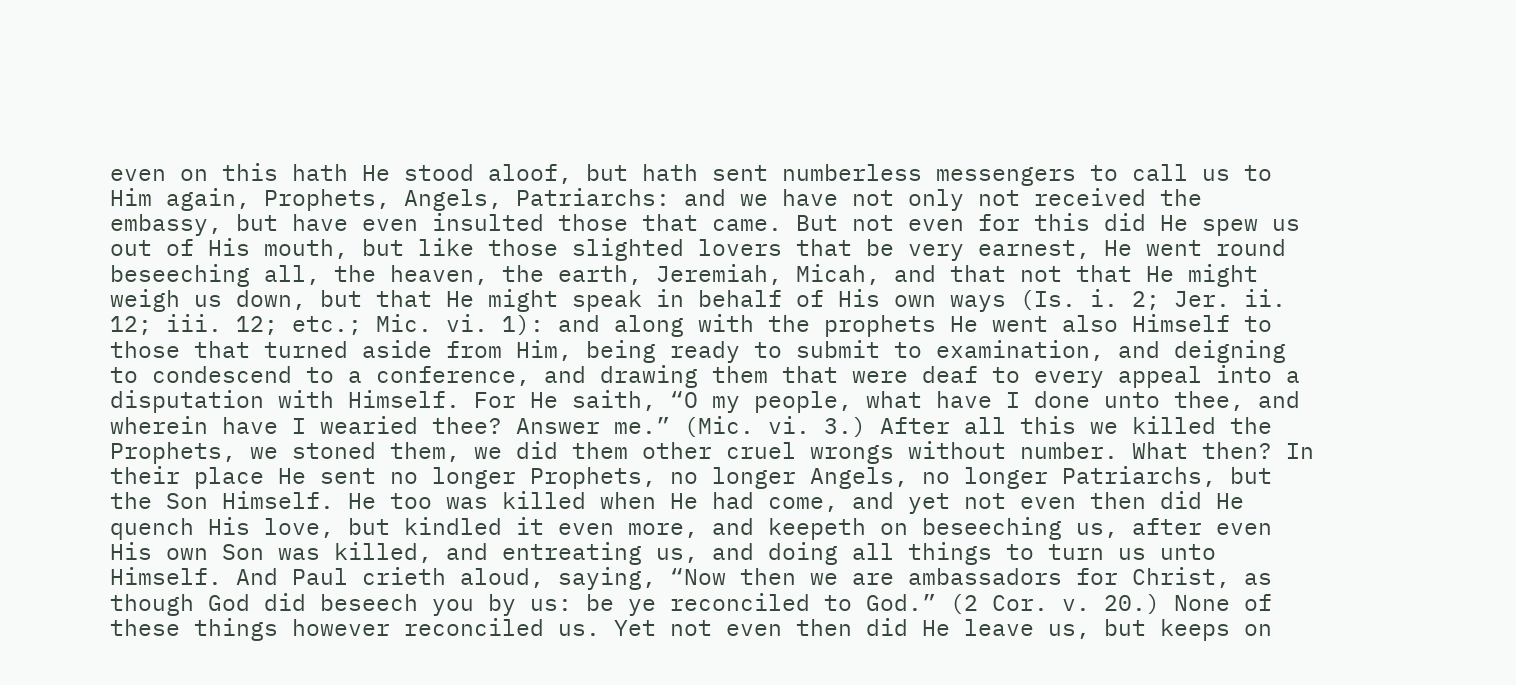even on this hath He stood aloof, but hath sent numberless messengers to call us to Him again, Prophets, Angels, Patriarchs: and we have not only not received the embassy, but have even insulted those that came. But not even for this did He spew us out of His mouth, but like those slighted lovers that be very earnest, He went round beseeching all, the heaven, the earth, Jeremiah, Micah, and that not that He might weigh us down, but that He might speak in behalf of His own ways (Is. i. 2; Jer. ii. 12; iii. 12; etc.; Mic. vi. 1): and along with the prophets He went also Himself to those that turned aside from Him, being ready to submit to examination, and deigning to condescend to a conference, and drawing them that were deaf to every appeal into a disputation with Himself. For He saith, “O my people, what have I done unto thee, and wherein have I wearied thee? Answer me.” (Mic. vi. 3.) After all this we killed the Prophets, we stoned them, we did them other cruel wrongs without number. What then? In their place He sent no longer Prophets, no longer Angels, no longer Patriarchs, but the Son Himself. He too was killed when He had come, and yet not even then did He quench His love, but kindled it even more, and keepeth on beseeching us, after even His own Son was killed, and entreating us, and doing all things to turn us unto Himself. And Paul crieth aloud, saying, “Now then we are ambassadors for Christ, as though God did beseech you by us: be ye reconciled to God.” (2 Cor. v. 20.) None of these things however reconciled us. Yet not even then did He leave us, but keeps on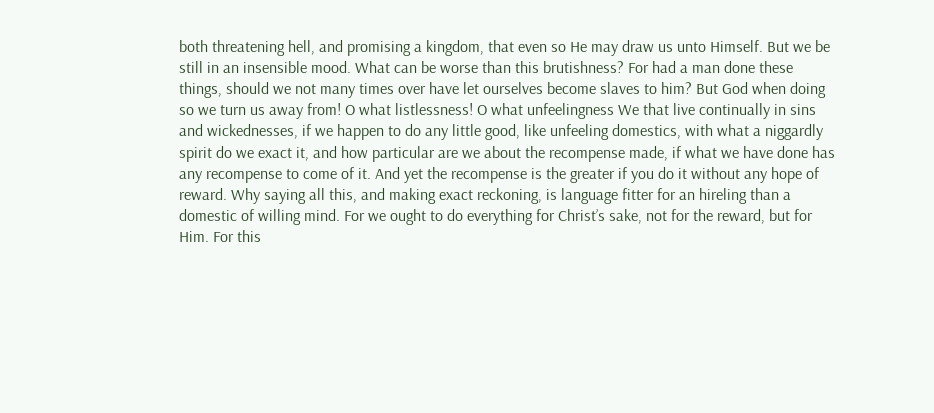both threatening hell, and promising a kingdom, that even so He may draw us unto Himself. But we be still in an insensible mood. What can be worse than this brutishness? For had a man done these things, should we not many times over have let ourselves become slaves to him? But God when doing so we turn us away from! O what listlessness! O what unfeelingness We that live continually in sins and wickednesses, if we happen to do any little good, like unfeeling domestics, with what a niggardly spirit do we exact it, and how particular are we about the recompense made, if what we have done has any recompense to come of it. And yet the recompense is the greater if you do it without any hope of reward. Why saying all this, and making exact reckoning, is language fitter for an hireling than a domestic of willing mind. For we ought to do everything for Christ’s sake, not for the reward, but for Him. For this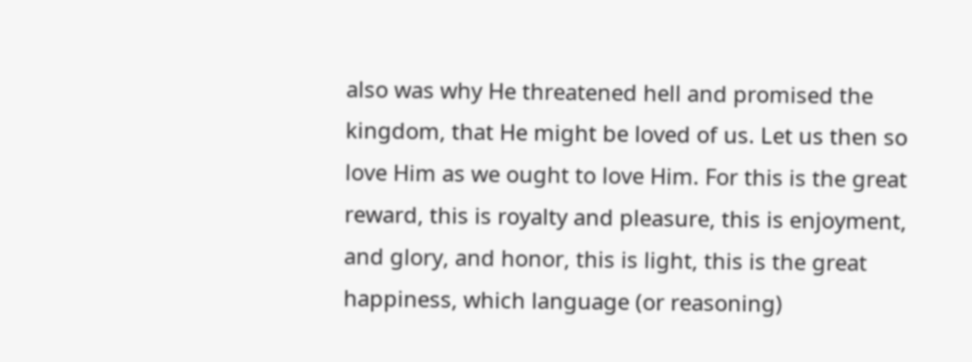also was why He threatened hell and promised the kingdom, that He might be loved of us. Let us then so love Him as we ought to love Him. For this is the great reward, this is royalty and pleasure, this is enjoyment, and glory, and honor, this is light, this is the great happiness, which language (or reasoning)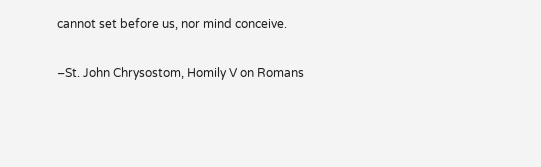cannot set before us, nor mind conceive.

–St. John Chrysostom, Homily V on Romans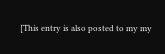[This entry is also posted to my my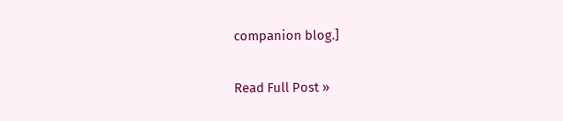companion blog.]

Read Full Post »